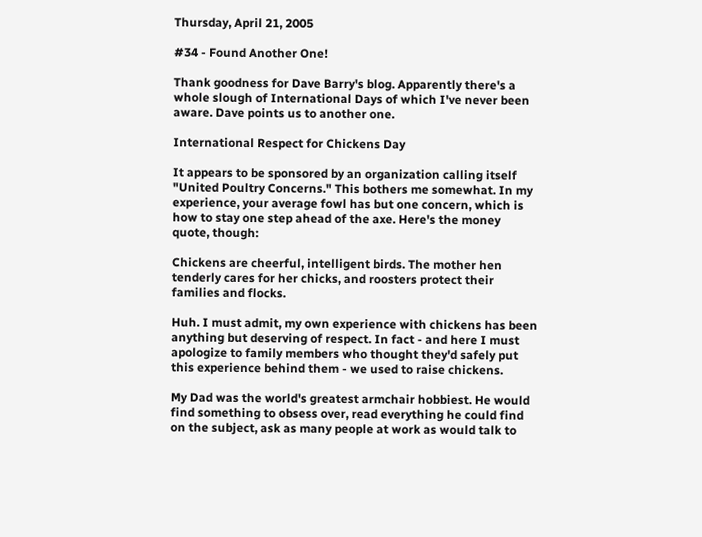Thursday, April 21, 2005

#34 - Found Another One!

Thank goodness for Dave Barry's blog. Apparently there's a whole slough of International Days of which I've never been aware. Dave points us to another one.

International Respect for Chickens Day

It appears to be sponsored by an organization calling itself "United Poultry Concerns." This bothers me somewhat. In my experience, your average fowl has but one concern, which is how to stay one step ahead of the axe. Here's the money quote, though:

Chickens are cheerful, intelligent birds. The mother hen tenderly cares for her chicks, and roosters protect their families and flocks.

Huh. I must admit, my own experience with chickens has been anything but deserving of respect. In fact - and here I must apologize to family members who thought they'd safely put this experience behind them - we used to raise chickens.

My Dad was the world's greatest armchair hobbiest. He would find something to obsess over, read everything he could find on the subject, ask as many people at work as would talk to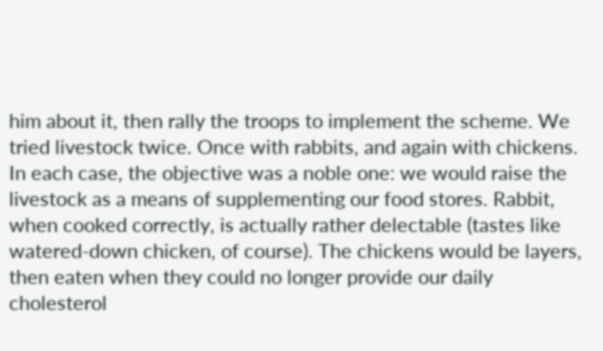him about it, then rally the troops to implement the scheme. We tried livestock twice. Once with rabbits, and again with chickens. In each case, the objective was a noble one: we would raise the livestock as a means of supplementing our food stores. Rabbit, when cooked correctly, is actually rather delectable (tastes like watered-down chicken, of course). The chickens would be layers, then eaten when they could no longer provide our daily cholesterol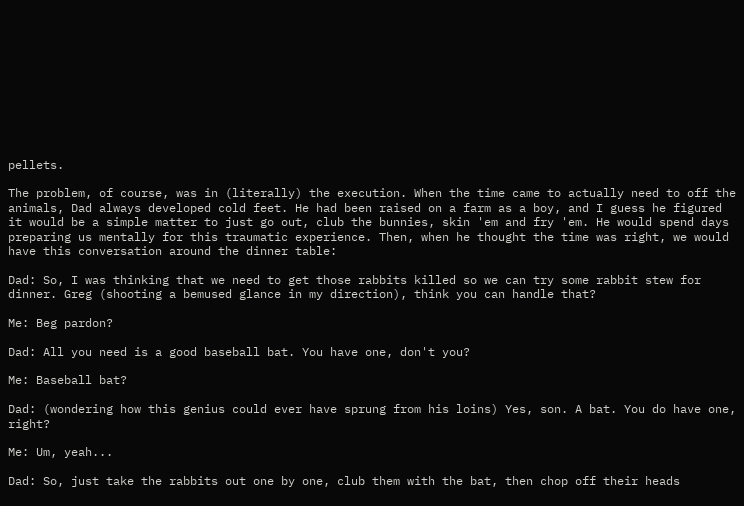pellets.

The problem, of course, was in (literally) the execution. When the time came to actually need to off the animals, Dad always developed cold feet. He had been raised on a farm as a boy, and I guess he figured it would be a simple matter to just go out, club the bunnies, skin 'em and fry 'em. He would spend days preparing us mentally for this traumatic experience. Then, when he thought the time was right, we would have this conversation around the dinner table:

Dad: So, I was thinking that we need to get those rabbits killed so we can try some rabbit stew for dinner. Greg (shooting a bemused glance in my direction), think you can handle that?

Me: Beg pardon?

Dad: All you need is a good baseball bat. You have one, don't you?

Me: Baseball bat?

Dad: (wondering how this genius could ever have sprung from his loins) Yes, son. A bat. You do have one, right?

Me: Um, yeah...

Dad: So, just take the rabbits out one by one, club them with the bat, then chop off their heads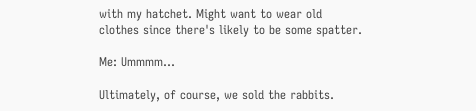with my hatchet. Might want to wear old clothes since there's likely to be some spatter.

Me: Ummmm...

Ultimately, of course, we sold the rabbits.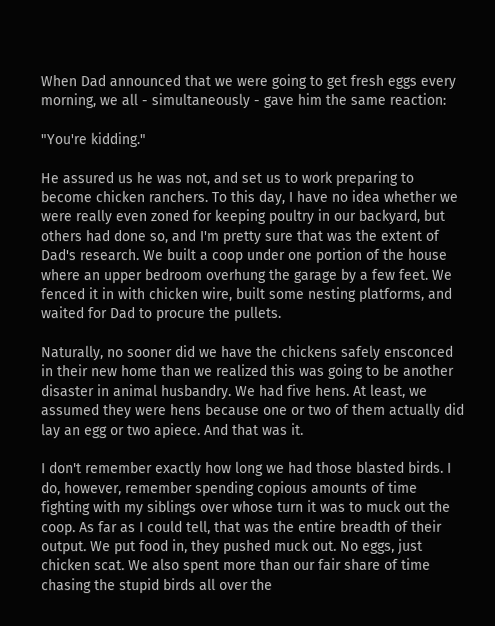When Dad announced that we were going to get fresh eggs every morning, we all - simultaneously - gave him the same reaction:

"You're kidding."

He assured us he was not, and set us to work preparing to become chicken ranchers. To this day, I have no idea whether we were really even zoned for keeping poultry in our backyard, but others had done so, and I'm pretty sure that was the extent of Dad's research. We built a coop under one portion of the house where an upper bedroom overhung the garage by a few feet. We fenced it in with chicken wire, built some nesting platforms, and waited for Dad to procure the pullets.

Naturally, no sooner did we have the chickens safely ensconced in their new home than we realized this was going to be another disaster in animal husbandry. We had five hens. At least, we assumed they were hens because one or two of them actually did lay an egg or two apiece. And that was it.

I don't remember exactly how long we had those blasted birds. I do, however, remember spending copious amounts of time fighting with my siblings over whose turn it was to muck out the coop. As far as I could tell, that was the entire breadth of their output. We put food in, they pushed muck out. No eggs, just chicken scat. We also spent more than our fair share of time chasing the stupid birds all over the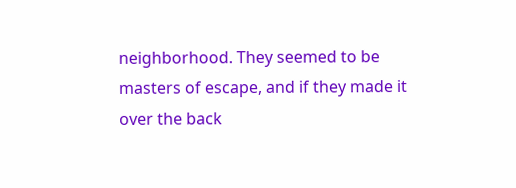neighborhood. They seemed to be masters of escape, and if they made it over the back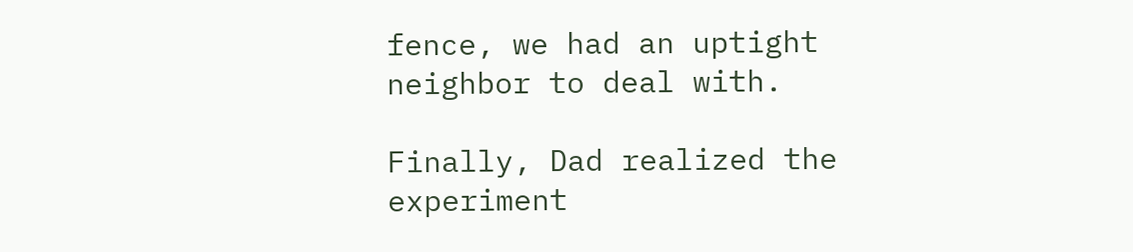fence, we had an uptight neighbor to deal with.

Finally, Dad realized the experiment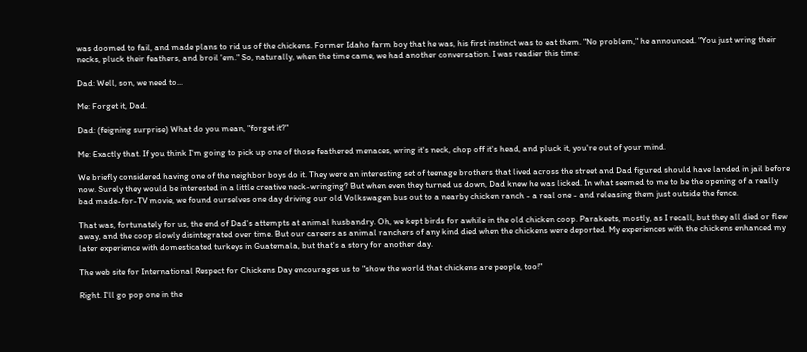was doomed to fail, and made plans to rid us of the chickens. Former Idaho farm boy that he was, his first instinct was to eat them. "No problem," he announced. "You just wring their necks, pluck their feathers, and broil 'em." So, naturally, when the time came, we had another conversation. I was readier this time:

Dad: Well, son, we need to...

Me: Forget it, Dad.

Dad: (feigning surprise) What do you mean, "forget it?"

Me: Exactly that. If you think I'm going to pick up one of those feathered menaces, wring it's neck, chop off it's head, and pluck it, you're out of your mind.

We briefly considered having one of the neighbor boys do it. They were an interesting set of teenage brothers that lived across the street and Dad figured should have landed in jail before now. Surely they would be interested in a little creative neck-wringing? But when even they turned us down, Dad knew he was licked. In what seemed to me to be the opening of a really bad made-for-TV movie, we found ourselves one day driving our old Volkswagen bus out to a nearby chicken ranch - a real one - and releasing them just outside the fence.

That was, fortunately for us, the end of Dad's attempts at animal husbandry. Oh, we kept birds for awhile in the old chicken coop. Parakeets, mostly, as I recall, but they all died or flew away, and the coop slowly disintegrated over time. But our careers as animal ranchers of any kind died when the chickens were deported. My experiences with the chickens enhanced my later experience with domesticated turkeys in Guatemala, but that's a story for another day.

The web site for International Respect for Chickens Day encourages us to "show the world that chickens are people, too!"

Right. I'll go pop one in the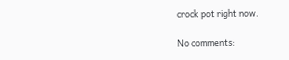crock pot right now.

No comments: